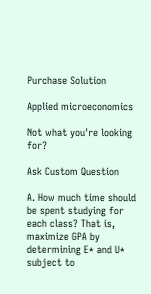Purchase Solution

Applied microeconomics

Not what you're looking for?

Ask Custom Question

A. How much time should be spent studying for each class? That is, maximize GPA by determining E* and U* subject to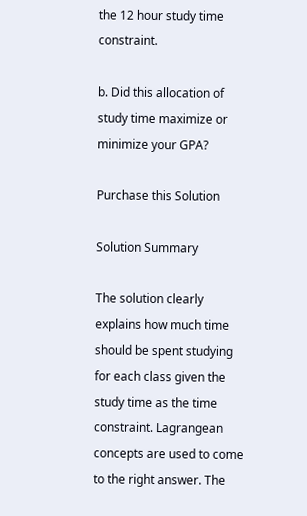the 12 hour study time constraint.

b. Did this allocation of study time maximize or minimize your GPA?

Purchase this Solution

Solution Summary

The solution clearly explains how much time should be spent studying for each class given the study time as the time constraint. Lagrangean concepts are used to come to the right answer. The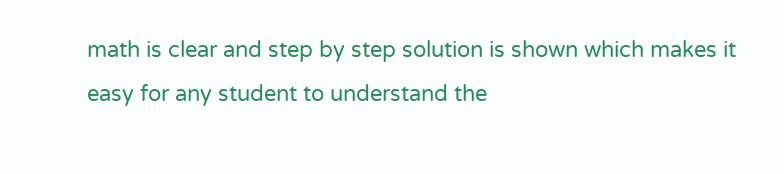math is clear and step by step solution is shown which makes it easy for any student to understand the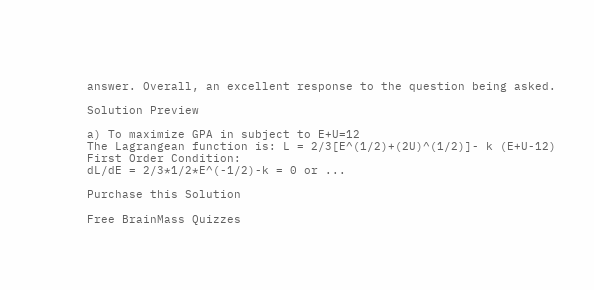answer. Overall, an excellent response to the question being asked.

Solution Preview

a) To maximize GPA in subject to E+U=12
The Lagrangean function is: L = 2/3[E^(1/2)+(2U)^(1/2)]- k (E+U-12)
First Order Condition:
dL/dE = 2/3*1/2*E^(-1/2)-k = 0 or ...

Purchase this Solution

Free BrainMass Quizzes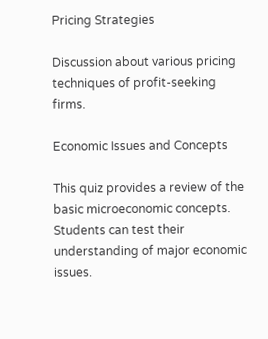Pricing Strategies

Discussion about various pricing techniques of profit-seeking firms.

Economic Issues and Concepts

This quiz provides a review of the basic microeconomic concepts. Students can test their understanding of major economic issues.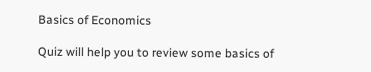Basics of Economics

Quiz will help you to review some basics of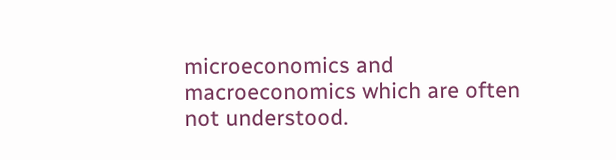microeconomics and macroeconomics which are often not understood.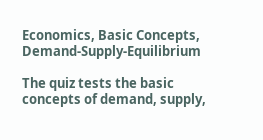Economics, Basic Concepts, Demand-Supply-Equilibrium

The quiz tests the basic concepts of demand, supply,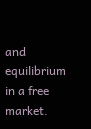and equilibrium in a free market.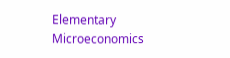Elementary Microeconomics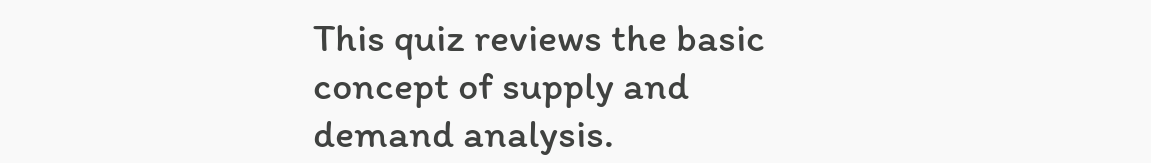This quiz reviews the basic concept of supply and demand analysis.